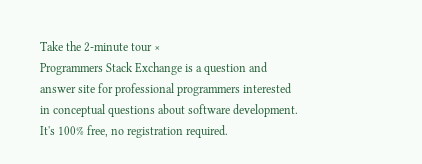Take the 2-minute tour ×
Programmers Stack Exchange is a question and answer site for professional programmers interested in conceptual questions about software development. It's 100% free, no registration required.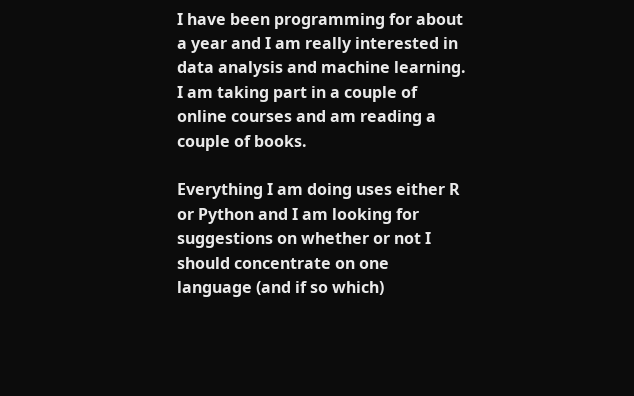I have been programming for about a year and I am really interested in data analysis and machine learning. I am taking part in a couple of online courses and am reading a couple of books.

Everything I am doing uses either R or Python and I am looking for suggestions on whether or not I should concentrate on one language (and if so which)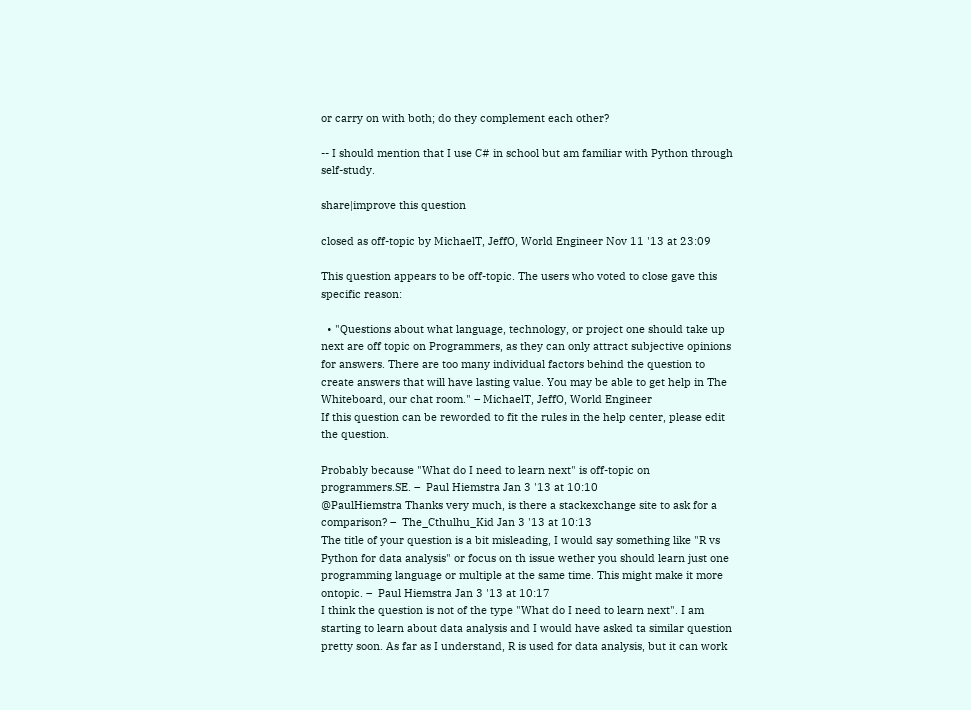or carry on with both; do they complement each other?

-- I should mention that I use C# in school but am familiar with Python through self-study.

share|improve this question

closed as off-topic by MichaelT, JeffO, World Engineer Nov 11 '13 at 23:09

This question appears to be off-topic. The users who voted to close gave this specific reason:

  • "Questions about what language, technology, or project one should take up next are off topic on Programmers, as they can only attract subjective opinions for answers. There are too many individual factors behind the question to create answers that will have lasting value. You may be able to get help in The Whiteboard, our chat room." – MichaelT, JeffO, World Engineer
If this question can be reworded to fit the rules in the help center, please edit the question.

Probably because "What do I need to learn next" is off-topic on programmers.SE. –  Paul Hiemstra Jan 3 '13 at 10:10
@PaulHiemstra Thanks very much, is there a stackexchange site to ask for a comparison? –  The_Cthulhu_Kid Jan 3 '13 at 10:13
The title of your question is a bit misleading, I would say something like "R vs Python for data analysis" or focus on th issue wether you should learn just one programming language or multiple at the same time. This might make it more ontopic. –  Paul Hiemstra Jan 3 '13 at 10:17
I think the question is not of the type "What do I need to learn next". I am starting to learn about data analysis and I would have asked ta similar question pretty soon. As far as I understand, R is used for data analysis, but it can work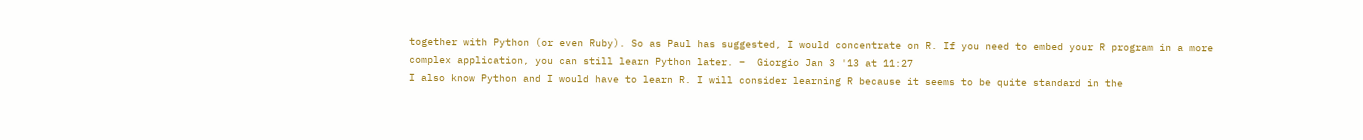together with Python (or even Ruby). So as Paul has suggested, I would concentrate on R. If you need to embed your R program in a more complex application, you can still learn Python later. –  Giorgio Jan 3 '13 at 11:27
I also know Python and I would have to learn R. I will consider learning R because it seems to be quite standard in the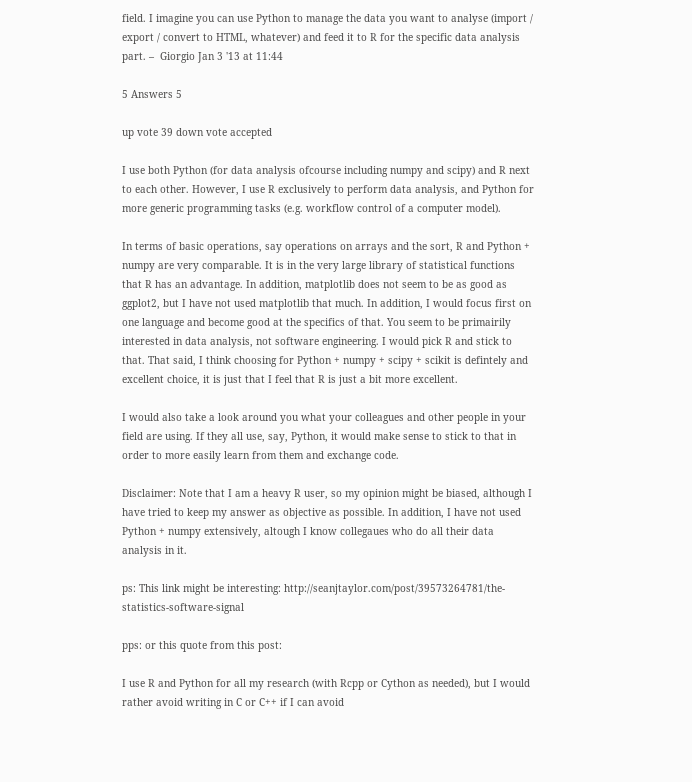field. I imagine you can use Python to manage the data you want to analyse (import / export / convert to HTML, whatever) and feed it to R for the specific data analysis part. –  Giorgio Jan 3 '13 at 11:44

5 Answers 5

up vote 39 down vote accepted

I use both Python (for data analysis ofcourse including numpy and scipy) and R next to each other. However, I use R exclusively to perform data analysis, and Python for more generic programming tasks (e.g. workflow control of a computer model).

In terms of basic operations, say operations on arrays and the sort, R and Python + numpy are very comparable. It is in the very large library of statistical functions that R has an advantage. In addition, matplotlib does not seem to be as good as ggplot2, but I have not used matplotlib that much. In addition, I would focus first on one language and become good at the specifics of that. You seem to be primairily interested in data analysis, not software engineering. I would pick R and stick to that. That said, I think choosing for Python + numpy + scipy + scikit is defintely and excellent choice, it is just that I feel that R is just a bit more excellent.

I would also take a look around you what your colleagues and other people in your field are using. If they all use, say, Python, it would make sense to stick to that in order to more easily learn from them and exchange code.

Disclaimer: Note that I am a heavy R user, so my opinion might be biased, although I have tried to keep my answer as objective as possible. In addition, I have not used Python + numpy extensively, altough I know collegaues who do all their data analysis in it.

ps: This link might be interesting: http://seanjtaylor.com/post/39573264781/the-statistics-software-signal

pps: or this quote from this post:

I use R and Python for all my research (with Rcpp or Cython as needed), but I would rather avoid writing in C or C++ if I can avoid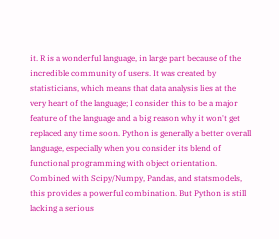it. R is a wonderful language, in large part because of the incredible community of users. It was created by statisticians, which means that data analysis lies at the very heart of the language; I consider this to be a major feature of the language and a big reason why it won't get replaced any time soon. Python is generally a better overall language, especially when you consider its blend of functional programming with object orientation. Combined with Scipy/Numpy, Pandas, and statsmodels, this provides a powerful combination. But Python is still lacking a serious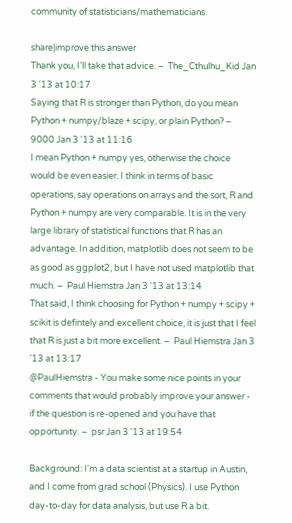community of statisticians/mathematicians.

share|improve this answer
Thank you, I'll take that advice. –  The_Cthulhu_Kid Jan 3 '13 at 10:17
Saying that R is stronger than Python, do you mean Python + numpy/blaze + scipy, or plain Python? –  9000 Jan 3 '13 at 11:16
I mean Python + numpy yes, otherwise the choice would be even easier. I think in terms of basic operations, say operations on arrays and the sort, R and Python + numpy are very comparable. It is in the very large library of statistical functions that R has an advantage. In addition, matplotlib does not seem to be as good as ggplot2, but I have not used matplotlib that much. –  Paul Hiemstra Jan 3 '13 at 13:14
That said, I think choosing for Python + numpy + scipy + scikit is defintely and excellent choice, it is just that I feel that R is just a bit more excellent. –  Paul Hiemstra Jan 3 '13 at 13:17
@PaulHiemstra - You make some nice points in your comments that would probably improve your answer - if the question is re-opened and you have that opportunity. –  psr Jan 3 '13 at 19:54

Background: I'm a data scientist at a startup in Austin, and I come from grad school (Physics). I use Python day-to-day for data analysis, but use R a bit.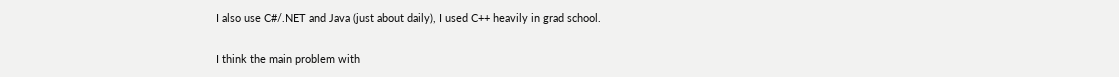I also use C#/.NET and Java (just about daily), I used C++ heavily in grad school.

I think the main problem with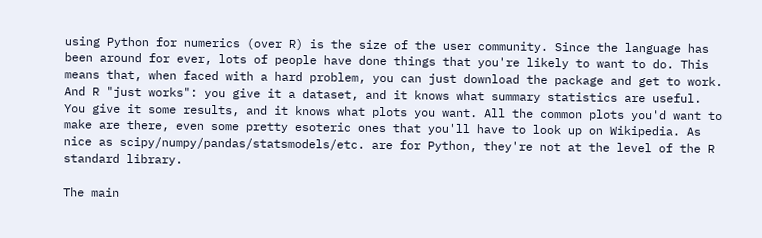using Python for numerics (over R) is the size of the user community. Since the language has been around for ever, lots of people have done things that you're likely to want to do. This means that, when faced with a hard problem, you can just download the package and get to work. And R "just works": you give it a dataset, and it knows what summary statistics are useful. You give it some results, and it knows what plots you want. All the common plots you'd want to make are there, even some pretty esoteric ones that you'll have to look up on Wikipedia. As nice as scipy/numpy/pandas/statsmodels/etc. are for Python, they're not at the level of the R standard library.

The main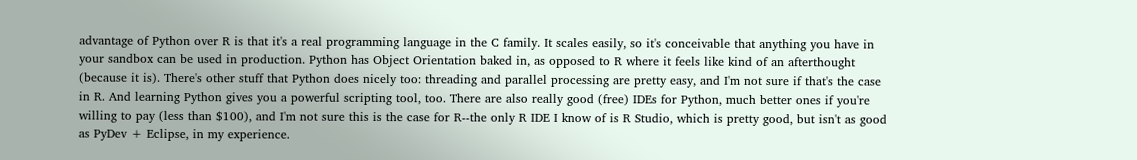advantage of Python over R is that it's a real programming language in the C family. It scales easily, so it's conceivable that anything you have in your sandbox can be used in production. Python has Object Orientation baked in, as opposed to R where it feels like kind of an afterthought (because it is). There's other stuff that Python does nicely too: threading and parallel processing are pretty easy, and I'm not sure if that's the case in R. And learning Python gives you a powerful scripting tool, too. There are also really good (free) IDEs for Python, much better ones if you're willing to pay (less than $100), and I'm not sure this is the case for R--the only R IDE I know of is R Studio, which is pretty good, but isn't as good as PyDev + Eclipse, in my experience.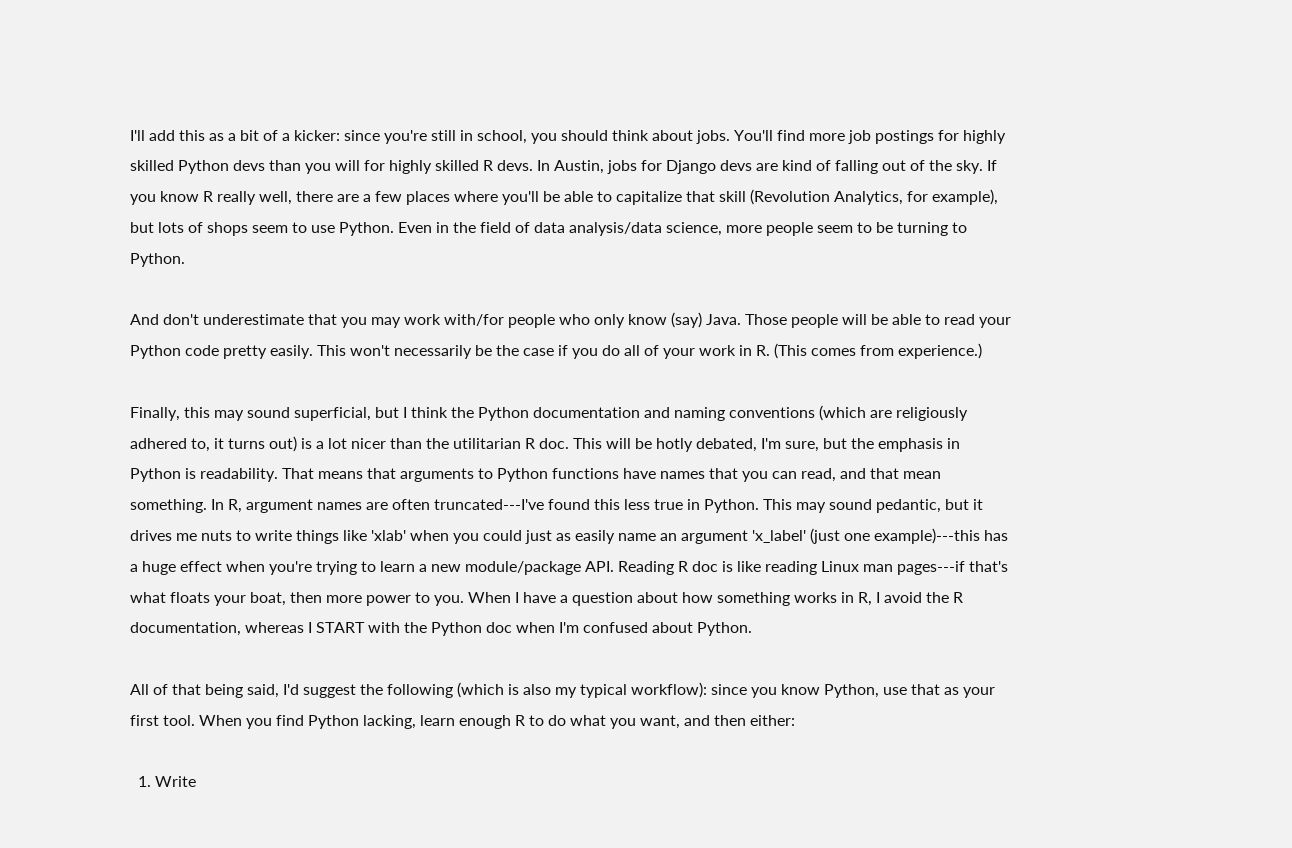I'll add this as a bit of a kicker: since you're still in school, you should think about jobs. You'll find more job postings for highly skilled Python devs than you will for highly skilled R devs. In Austin, jobs for Django devs are kind of falling out of the sky. If you know R really well, there are a few places where you'll be able to capitalize that skill (Revolution Analytics, for example), but lots of shops seem to use Python. Even in the field of data analysis/data science, more people seem to be turning to Python.

And don't underestimate that you may work with/for people who only know (say) Java. Those people will be able to read your Python code pretty easily. This won't necessarily be the case if you do all of your work in R. (This comes from experience.)

Finally, this may sound superficial, but I think the Python documentation and naming conventions (which are religiously adhered to, it turns out) is a lot nicer than the utilitarian R doc. This will be hotly debated, I'm sure, but the emphasis in Python is readability. That means that arguments to Python functions have names that you can read, and that mean something. In R, argument names are often truncated---I've found this less true in Python. This may sound pedantic, but it drives me nuts to write things like 'xlab' when you could just as easily name an argument 'x_label' (just one example)---this has a huge effect when you're trying to learn a new module/package API. Reading R doc is like reading Linux man pages---if that's what floats your boat, then more power to you. When I have a question about how something works in R, I avoid the R documentation, whereas I START with the Python doc when I'm confused about Python.

All of that being said, I'd suggest the following (which is also my typical workflow): since you know Python, use that as your first tool. When you find Python lacking, learn enough R to do what you want, and then either:

  1. Write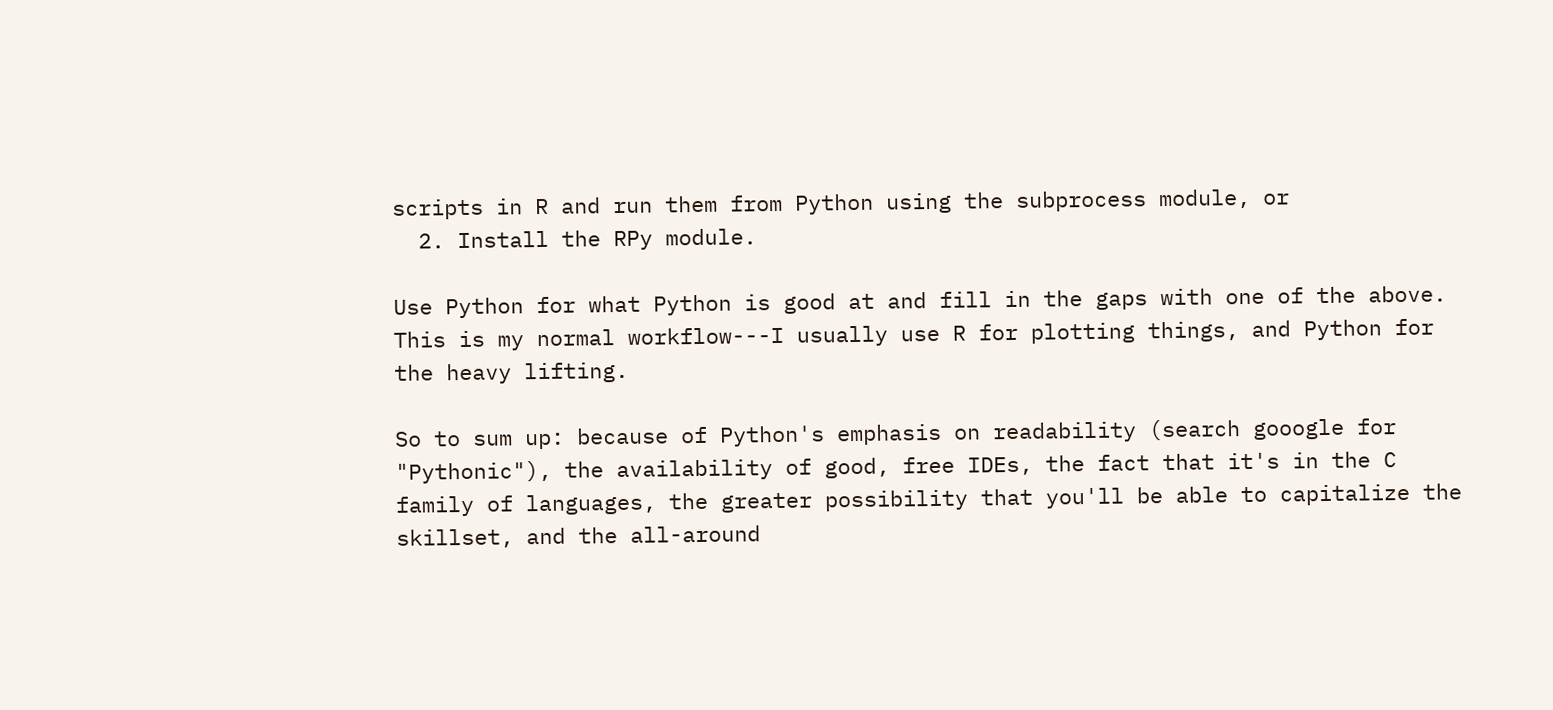scripts in R and run them from Python using the subprocess module, or
  2. Install the RPy module.

Use Python for what Python is good at and fill in the gaps with one of the above. This is my normal workflow---I usually use R for plotting things, and Python for the heavy lifting.

So to sum up: because of Python's emphasis on readability (search gooogle for "Pythonic"), the availability of good, free IDEs, the fact that it's in the C family of languages, the greater possibility that you'll be able to capitalize the skillset, and the all-around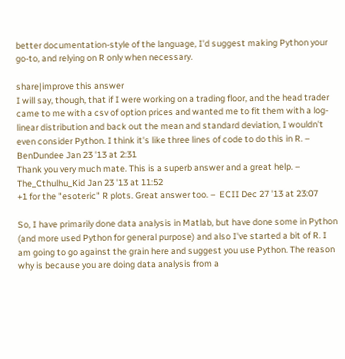better documentation-style of the language, I'd suggest making Python your go-to, and relying on R only when necessary.

share|improve this answer
I will say, though, that if I were working on a trading floor, and the head trader came to me with a csv of option prices and wanted me to fit them with a log-linear distribution and back out the mean and standard deviation, I wouldn't even consider Python. I think it's like three lines of code to do this in R. –  BenDundee Jan 23 '13 at 2:31
Thank you very much mate. This is a superb answer and a great help. –  The_Cthulhu_Kid Jan 23 '13 at 11:52
+1 for the "esoteric" R plots. Great answer too. –  ECII Dec 27 '13 at 23:07

So, I have primarily done data analysis in Matlab, but have done some in Python (and more used Python for general purpose) and also I've started a bit of R. I am going to go against the grain here and suggest you use Python. The reason why is because you are doing data analysis from a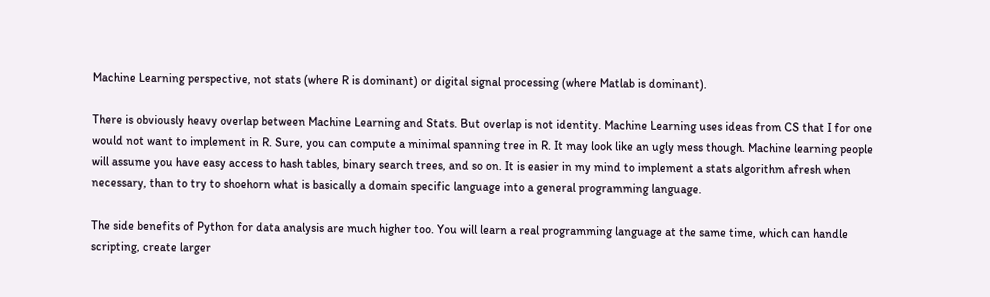Machine Learning perspective, not stats (where R is dominant) or digital signal processing (where Matlab is dominant).

There is obviously heavy overlap between Machine Learning and Stats. But overlap is not identity. Machine Learning uses ideas from CS that I for one would not want to implement in R. Sure, you can compute a minimal spanning tree in R. It may look like an ugly mess though. Machine learning people will assume you have easy access to hash tables, binary search trees, and so on. It is easier in my mind to implement a stats algorithm afresh when necessary, than to try to shoehorn what is basically a domain specific language into a general programming language.

The side benefits of Python for data analysis are much higher too. You will learn a real programming language at the same time, which can handle scripting, create larger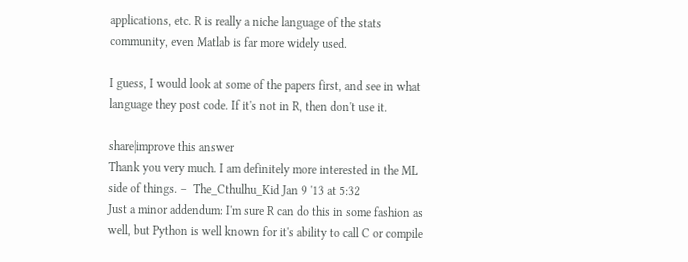applications, etc. R is really a niche language of the stats community, even Matlab is far more widely used.

I guess, I would look at some of the papers first, and see in what language they post code. If it's not in R, then don't use it.

share|improve this answer
Thank you very much. I am definitely more interested in the ML side of things. –  The_Cthulhu_Kid Jan 9 '13 at 5:32
Just a minor addendum: I'm sure R can do this in some fashion as well, but Python is well known for it's ability to call C or compile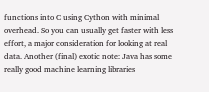functions into C using Cython with minimal overhead. So you can usually get faster with less effort, a major consideration for looking at real data. Another (final) exotic note: Java has some really good machine learning libraries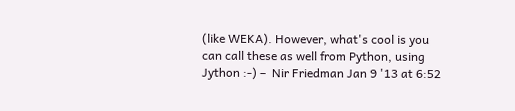(like WEKA). However, what's cool is you can call these as well from Python, using Jython :-) –  Nir Friedman Jan 9 '13 at 6:52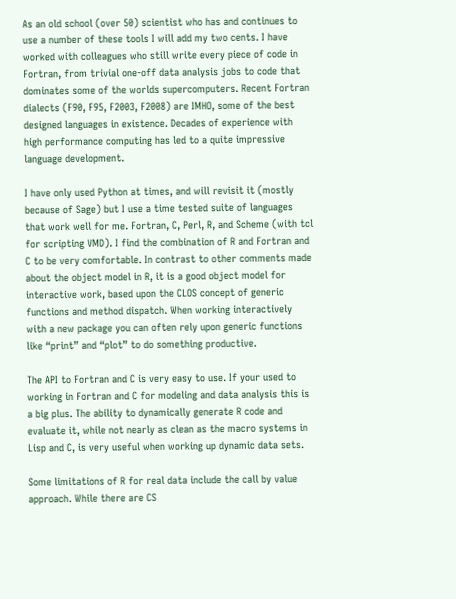As an old school (over 50) scientist who has and continues to use a number of these tools I will add my two cents. I have worked with colleagues who still write every piece of code in Fortran, from trivial one-off data analysis jobs to code that dominates some of the worlds supercomputers. Recent Fortran dialects (F90, F95, F2003, F2008) are IMHO, some of the best designed languages in existence. Decades of experience with high performance computing has led to a quite impressive language development.

I have only used Python at times, and will revisit it (mostly because of Sage) but I use a time tested suite of languages that work well for me. Fortran, C, Perl, R, and Scheme (with tcl for scripting VMD). I find the combination of R and Fortran and C to be very comfortable. In contrast to other comments made about the object model in R, it is a good object model for interactive work, based upon the CLOS concept of generic functions and method dispatch. When working interactively with a new package you can often rely upon generic functions like “print” and “plot” to do something productive.

The API to Fortran and C is very easy to use. If your used to working in Fortran and C for modeling and data analysis this is a big plus. The ability to dynamically generate R code and evaluate it, while not nearly as clean as the macro systems in Lisp and C, is very useful when working up dynamic data sets.

Some limitations of R for real data include the call by value approach. While there are CS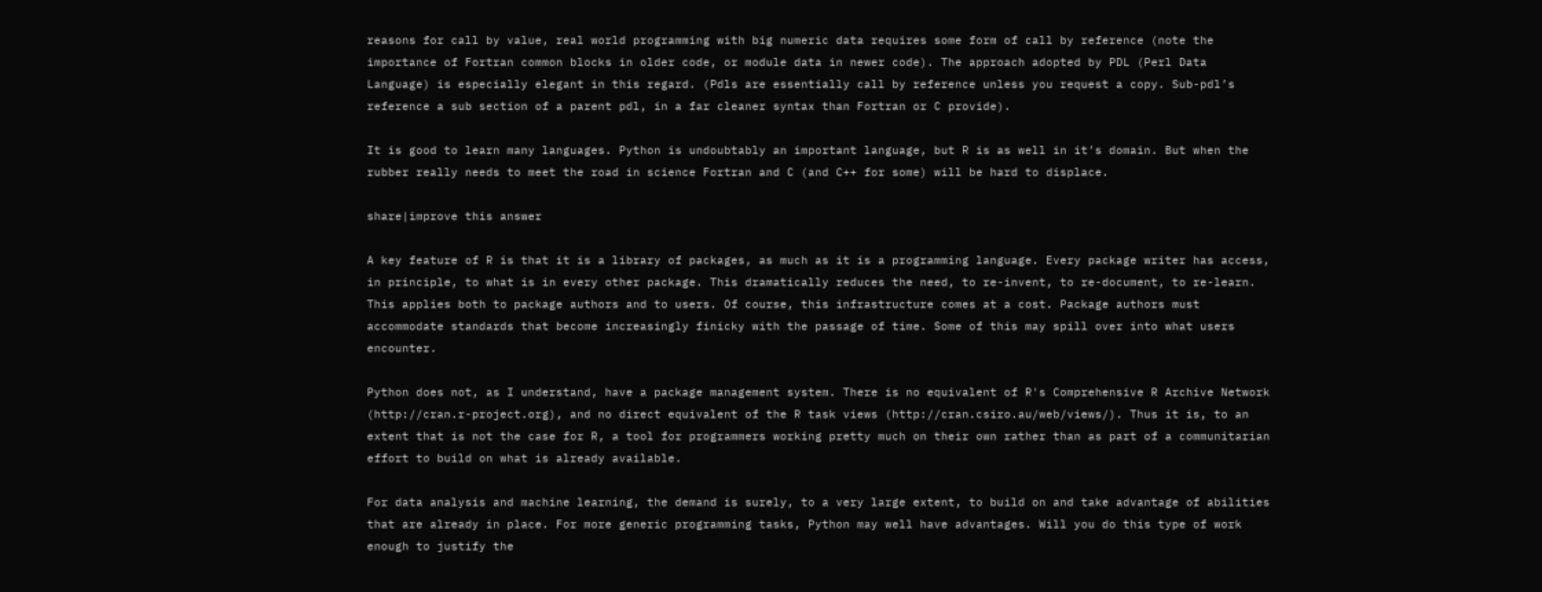reasons for call by value, real world programming with big numeric data requires some form of call by reference (note the importance of Fortran common blocks in older code, or module data in newer code). The approach adopted by PDL (Perl Data Language) is especially elegant in this regard. (Pdls are essentially call by reference unless you request a copy. Sub-pdl’s reference a sub section of a parent pdl, in a far cleaner syntax than Fortran or C provide).

It is good to learn many languages. Python is undoubtably an important language, but R is as well in it’s domain. But when the rubber really needs to meet the road in science Fortran and C (and C++ for some) will be hard to displace.

share|improve this answer

A key feature of R is that it is a library of packages, as much as it is a programming language. Every package writer has access, in principle, to what is in every other package. This dramatically reduces the need, to re-invent, to re-document, to re-learn. This applies both to package authors and to users. Of course, this infrastructure comes at a cost. Package authors must accommodate standards that become increasingly finicky with the passage of time. Some of this may spill over into what users encounter.

Python does not, as I understand, have a package management system. There is no equivalent of R's Comprehensive R Archive Network (http://cran.r-project.org), and no direct equivalent of the R task views (http://cran.csiro.au/web/views/). Thus it is, to an extent that is not the case for R, a tool for programmers working pretty much on their own rather than as part of a communitarian effort to build on what is already available.

For data analysis and machine learning, the demand is surely, to a very large extent, to build on and take advantage of abilities that are already in place. For more generic programming tasks, Python may well have advantages. Will you do this type of work enough to justify the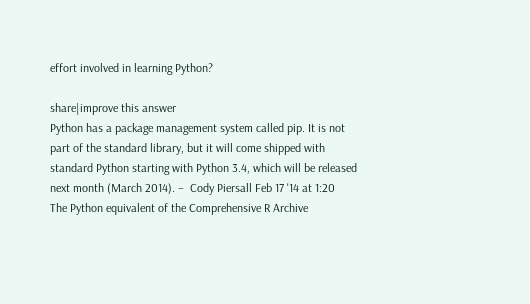effort involved in learning Python?

share|improve this answer
Python has a package management system called pip. It is not part of the standard library, but it will come shipped with standard Python starting with Python 3.4, which will be released next month (March 2014). –  Cody Piersall Feb 17 '14 at 1:20
The Python equivalent of the Comprehensive R Archive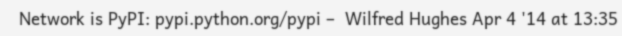Network is PyPI: pypi.python.org/pypi –  Wilfred Hughes Apr 4 '14 at 13:35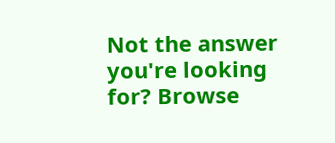Not the answer you're looking for? Browse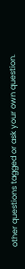other questions tagged or ask your own question.